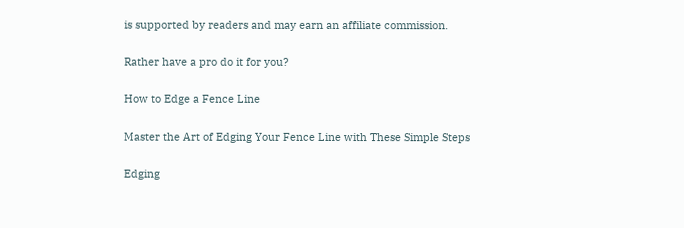is supported by readers and may earn an affiliate commission.

Rather have a pro do it for you?

How to Edge a Fence Line

Master the Art of Edging Your Fence Line with These Simple Steps

Edging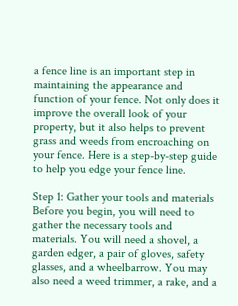a fence line is an important step in maintaining the appearance and function of your fence. Not only does it improve the overall look of your property, but it also helps to prevent grass and weeds from encroaching on your fence. Here is a step-by-step guide to help you edge your fence line.

Step 1: Gather your tools and materials
Before you begin, you will need to gather the necessary tools and materials. You will need a shovel, a garden edger, a pair of gloves, safety glasses, and a wheelbarrow. You may also need a weed trimmer, a rake, and a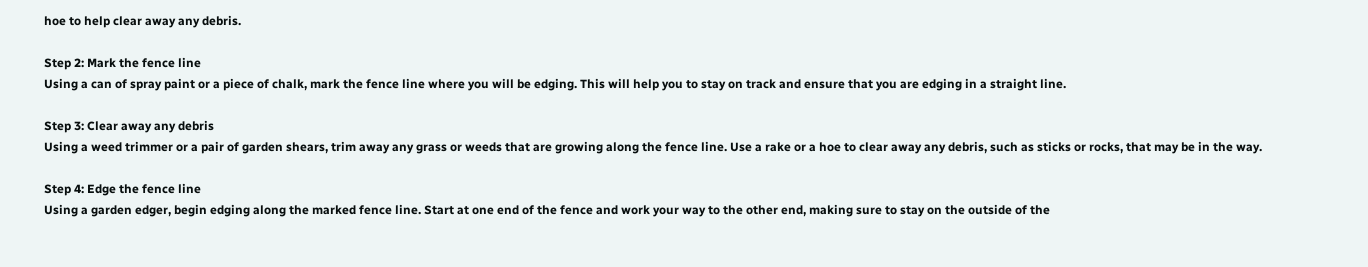hoe to help clear away any debris.

Step 2: Mark the fence line
Using a can of spray paint or a piece of chalk, mark the fence line where you will be edging. This will help you to stay on track and ensure that you are edging in a straight line.

Step 3: Clear away any debris
Using a weed trimmer or a pair of garden shears, trim away any grass or weeds that are growing along the fence line. Use a rake or a hoe to clear away any debris, such as sticks or rocks, that may be in the way.

Step 4: Edge the fence line
Using a garden edger, begin edging along the marked fence line. Start at one end of the fence and work your way to the other end, making sure to stay on the outside of the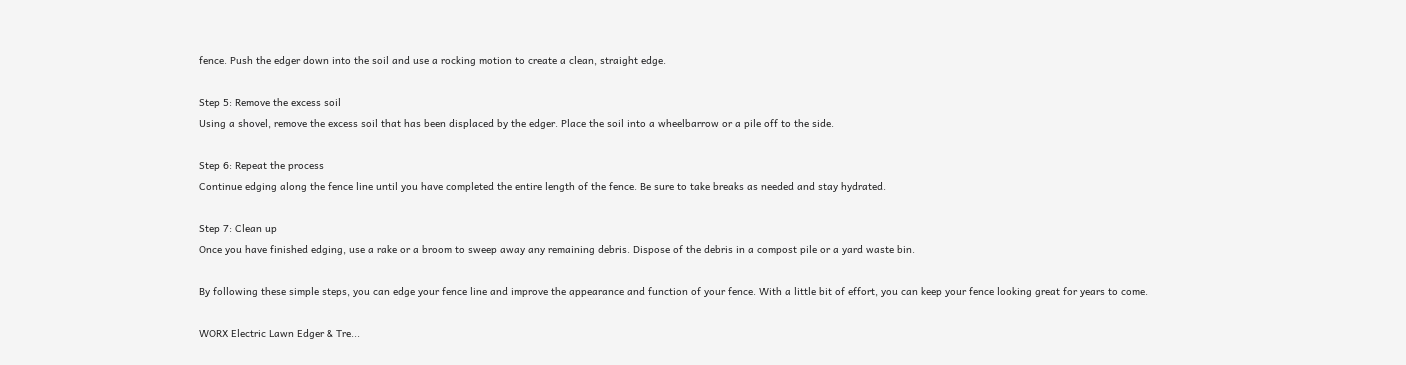fence. Push the edger down into the soil and use a rocking motion to create a clean, straight edge.

Step 5: Remove the excess soil
Using a shovel, remove the excess soil that has been displaced by the edger. Place the soil into a wheelbarrow or a pile off to the side.

Step 6: Repeat the process
Continue edging along the fence line until you have completed the entire length of the fence. Be sure to take breaks as needed and stay hydrated.

Step 7: Clean up
Once you have finished edging, use a rake or a broom to sweep away any remaining debris. Dispose of the debris in a compost pile or a yard waste bin.

By following these simple steps, you can edge your fence line and improve the appearance and function of your fence. With a little bit of effort, you can keep your fence looking great for years to come.

WORX Electric Lawn Edger & Tre...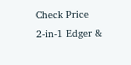Check Price
2-in-1 Edger &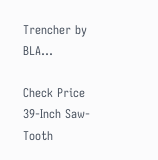Trencher by BLA...

Check Price
39-Inch Saw-Tooth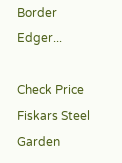Border Edger...

Check Price
Fiskars Steel Garden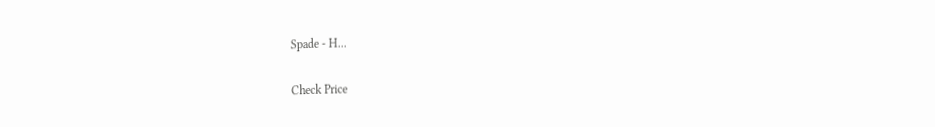Spade - H...

Check Price